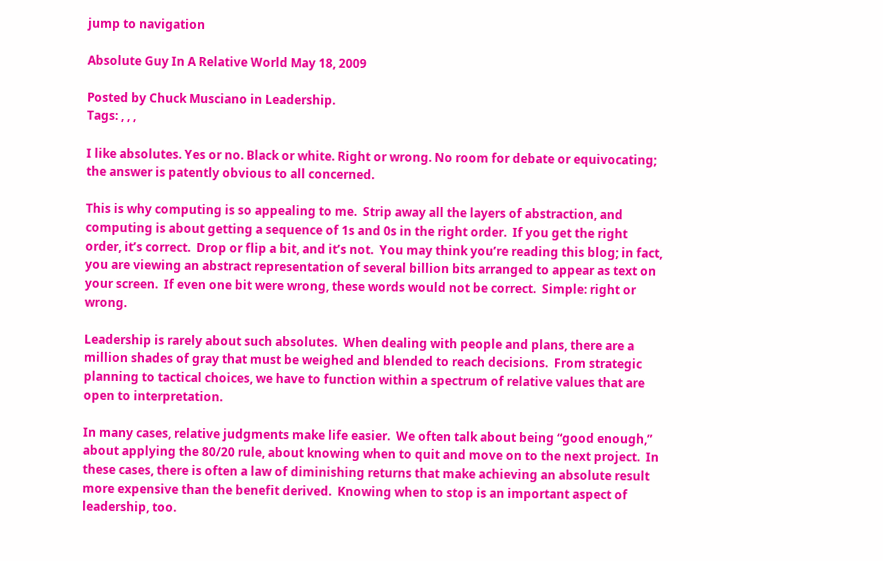jump to navigation

Absolute Guy In A Relative World May 18, 2009

Posted by Chuck Musciano in Leadership.
Tags: , , ,

I like absolutes. Yes or no. Black or white. Right or wrong. No room for debate or equivocating; the answer is patently obvious to all concerned.

This is why computing is so appealing to me.  Strip away all the layers of abstraction, and computing is about getting a sequence of 1s and 0s in the right order.  If you get the right order, it’s correct.  Drop or flip a bit, and it’s not.  You may think you’re reading this blog; in fact, you are viewing an abstract representation of several billion bits arranged to appear as text on your screen.  If even one bit were wrong, these words would not be correct.  Simple: right or wrong.

Leadership is rarely about such absolutes.  When dealing with people and plans, there are a million shades of gray that must be weighed and blended to reach decisions.  From strategic planning to tactical choices, we have to function within a spectrum of relative values that are open to interpretation.

In many cases, relative judgments make life easier.  We often talk about being “good enough,” about applying the 80/20 rule, about knowing when to quit and move on to the next project.  In these cases, there is often a law of diminishing returns that make achieving an absolute result more expensive than the benefit derived.  Knowing when to stop is an important aspect of leadership, too.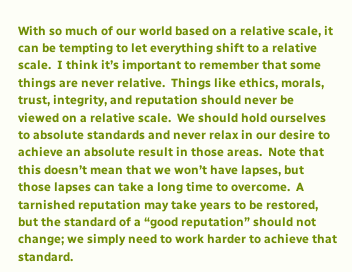With so much of our world based on a relative scale, it can be tempting to let everything shift to a relative scale.  I think it’s important to remember that some things are never relative.  Things like ethics, morals, trust, integrity, and reputation should never be viewed on a relative scale.  We should hold ourselves to absolute standards and never relax in our desire to achieve an absolute result in those areas.  Note that this doesn’t mean that we won’t have lapses, but those lapses can take a long time to overcome.  A tarnished reputation may take years to be restored, but the standard of a “good reputation” should not change; we simply need to work harder to achieve that standard.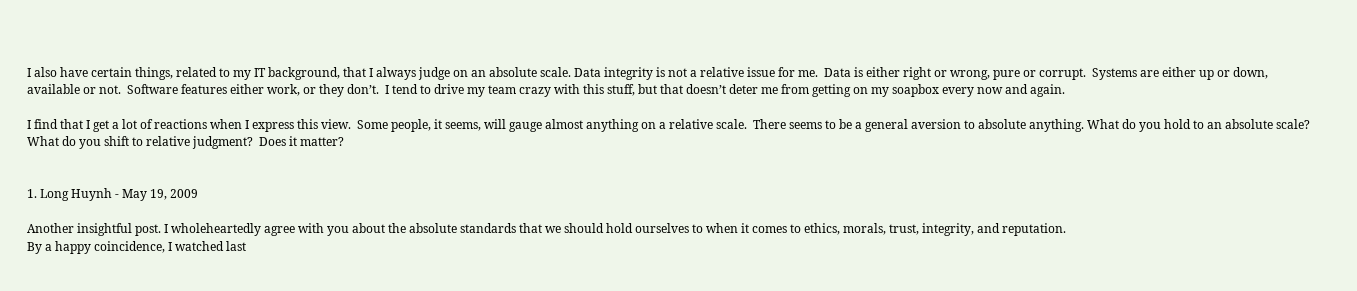I also have certain things, related to my IT background, that I always judge on an absolute scale. Data integrity is not a relative issue for me.  Data is either right or wrong, pure or corrupt.  Systems are either up or down, available or not.  Software features either work, or they don’t.  I tend to drive my team crazy with this stuff, but that doesn’t deter me from getting on my soapbox every now and again.

I find that I get a lot of reactions when I express this view.  Some people, it seems, will gauge almost anything on a relative scale.  There seems to be a general aversion to absolute anything. What do you hold to an absolute scale?  What do you shift to relative judgment?  Does it matter?


1. Long Huynh - May 19, 2009

Another insightful post. I wholeheartedly agree with you about the absolute standards that we should hold ourselves to when it comes to ethics, morals, trust, integrity, and reputation.
By a happy coincidence, I watched last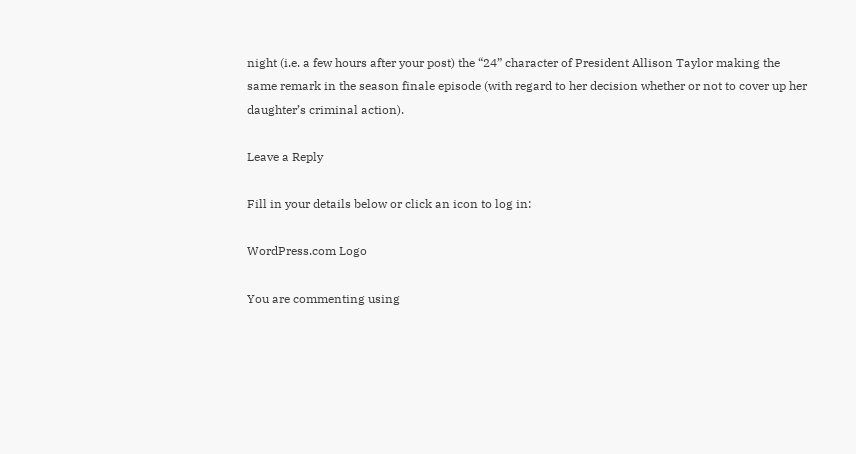night (i.e. a few hours after your post) the “24” character of President Allison Taylor making the same remark in the season finale episode (with regard to her decision whether or not to cover up her daughter’s criminal action).

Leave a Reply

Fill in your details below or click an icon to log in:

WordPress.com Logo

You are commenting using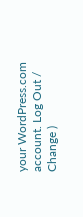your WordPress.com account. Log Out /  Change )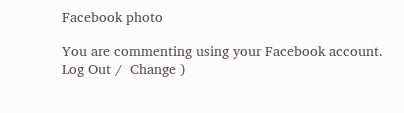Facebook photo

You are commenting using your Facebook account. Log Out /  Change )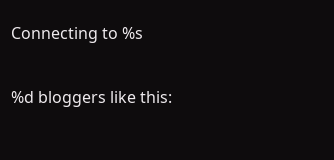Connecting to %s

%d bloggers like this: